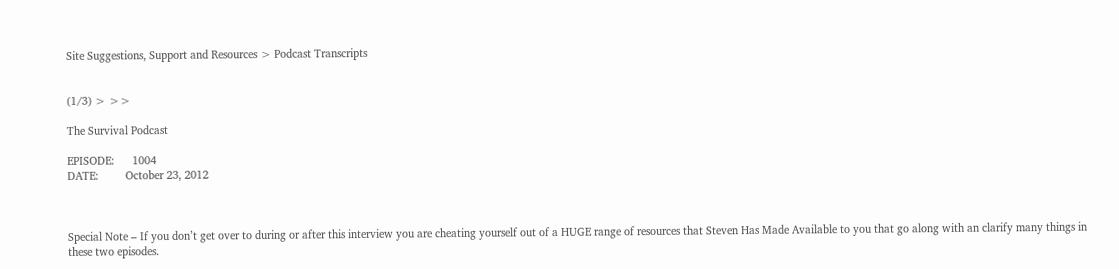Site Suggestions, Support and Resources > Podcast Transcripts


(1/3) > >>

The Survival Podcast

EPISODE:      1004
DATE:         October 23, 2012



Special Note – If you don’t get over to during or after this interview you are cheating yourself out of a HUGE range of resources that Steven Has Made Available to you that go along with an clarify many things in these two episodes.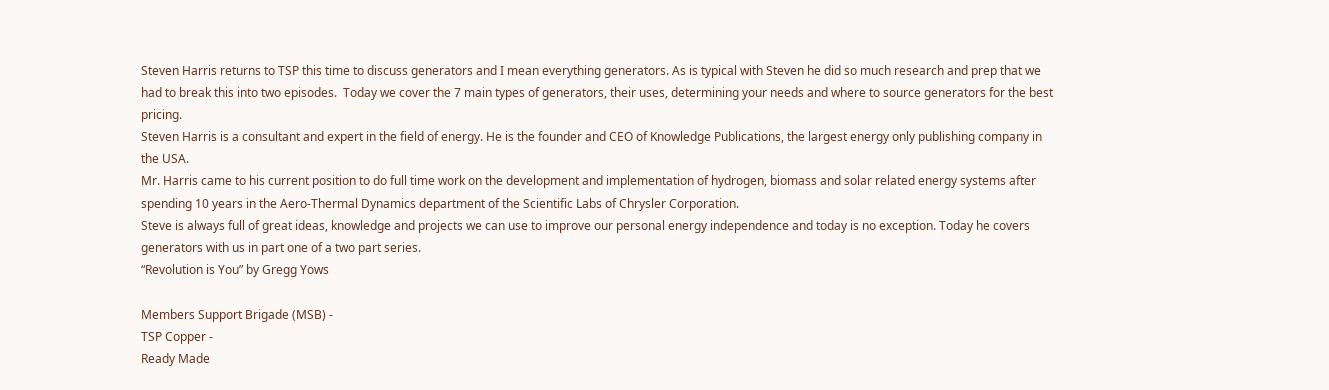Steven Harris returns to TSP this time to discuss generators and I mean everything generators. As is typical with Steven he did so much research and prep that we had to break this into two episodes.  Today we cover the 7 main types of generators, their uses, determining your needs and where to source generators for the best pricing.
Steven Harris is a consultant and expert in the field of energy. He is the founder and CEO of Knowledge Publications, the largest energy only publishing company in the USA.
Mr. Harris came to his current position to do full time work on the development and implementation of hydrogen, biomass and solar related energy systems after spending 10 years in the Aero-Thermal Dynamics department of the Scientific Labs of Chrysler Corporation.
Steve is always full of great ideas, knowledge and projects we can use to improve our personal energy independence and today is no exception. Today he covers generators with us in part one of a two part series.
“Revolution is You” by Gregg Yows

Members Support Brigade (MSB) -
TSP Copper -
Ready Made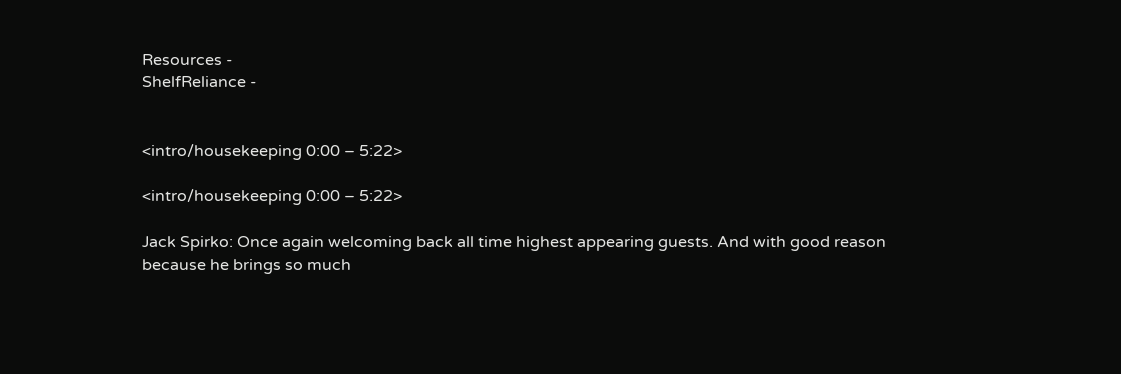Resources -
ShelfReliance -


<intro/housekeeping 0:00 – 5:22>

<intro/housekeeping 0:00 – 5:22>

Jack Spirko: Once again welcoming back all time highest appearing guests. And with good reason because he brings so much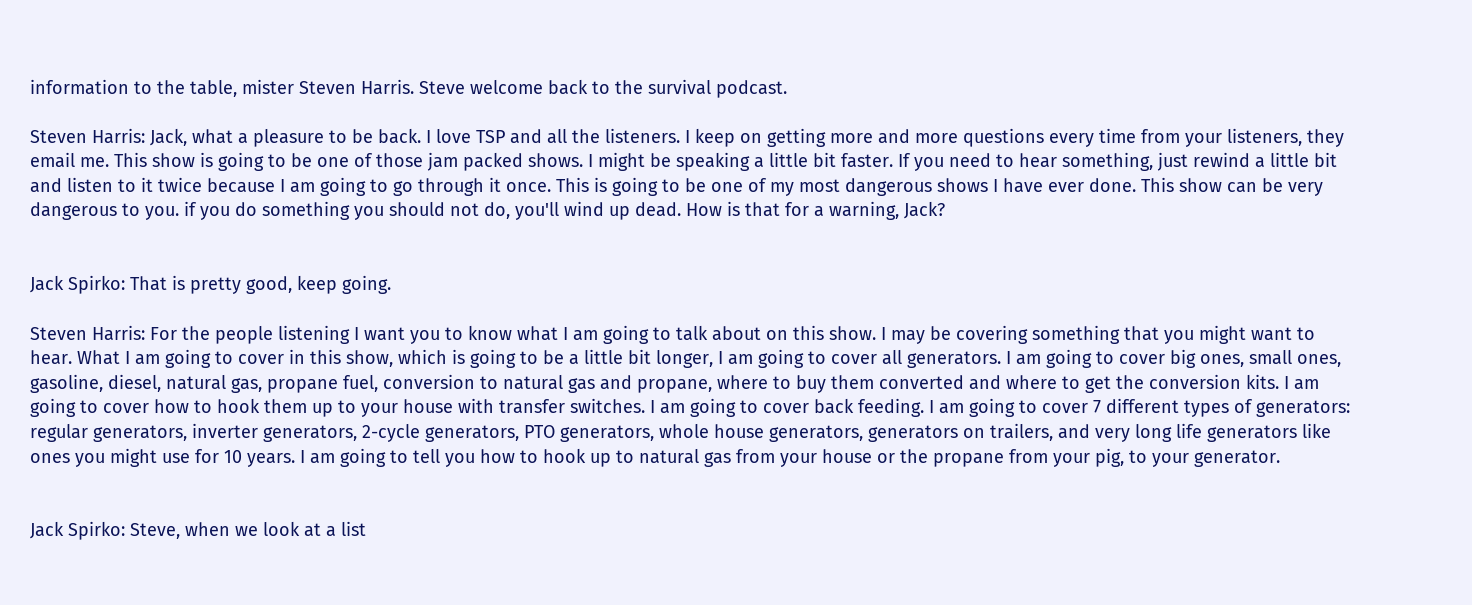information to the table, mister Steven Harris. Steve welcome back to the survival podcast.

Steven Harris: Jack, what a pleasure to be back. I love TSP and all the listeners. I keep on getting more and more questions every time from your listeners, they email me. This show is going to be one of those jam packed shows. I might be speaking a little bit faster. If you need to hear something, just rewind a little bit and listen to it twice because I am going to go through it once. This is going to be one of my most dangerous shows I have ever done. This show can be very dangerous to you. if you do something you should not do, you'll wind up dead. How is that for a warning, Jack?


Jack Spirko: That is pretty good, keep going.

Steven Harris: For the people listening I want you to know what I am going to talk about on this show. I may be covering something that you might want to hear. What I am going to cover in this show, which is going to be a little bit longer, I am going to cover all generators. I am going to cover big ones, small ones, gasoline, diesel, natural gas, propane fuel, conversion to natural gas and propane, where to buy them converted and where to get the conversion kits. I am going to cover how to hook them up to your house with transfer switches. I am going to cover back feeding. I am going to cover 7 different types of generators: regular generators, inverter generators, 2-cycle generators, PTO generators, whole house generators, generators on trailers, and very long life generators like ones you might use for 10 years. I am going to tell you how to hook up to natural gas from your house or the propane from your pig, to your generator.


Jack Spirko: Steve, when we look at a list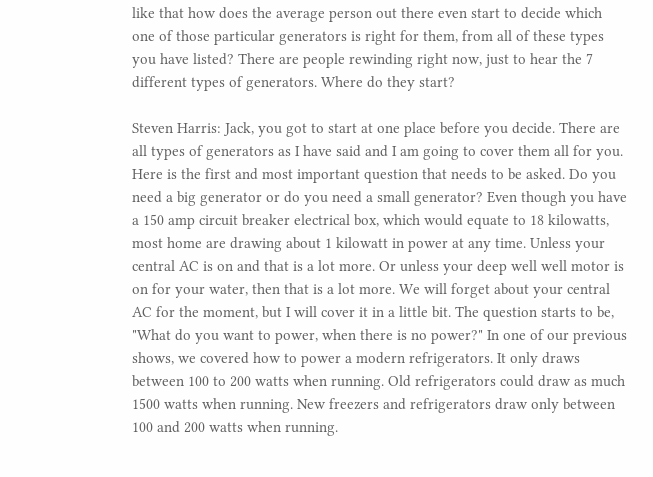like that how does the average person out there even start to decide which one of those particular generators is right for them, from all of these types you have listed? There are people rewinding right now, just to hear the 7 different types of generators. Where do they start?

Steven Harris: Jack, you got to start at one place before you decide. There are all types of generators as I have said and I am going to cover them all for you. Here is the first and most important question that needs to be asked. Do you need a big generator or do you need a small generator? Even though you have a 150 amp circuit breaker electrical box, which would equate to 18 kilowatts, most home are drawing about 1 kilowatt in power at any time. Unless your central AC is on and that is a lot more. Or unless your deep well well motor is on for your water, then that is a lot more. We will forget about your central AC for the moment, but I will cover it in a little bit. The question starts to be, "What do you want to power, when there is no power?" In one of our previous shows, we covered how to power a modern refrigerators. It only draws between 100 to 200 watts when running. Old refrigerators could draw as much 1500 watts when running. New freezers and refrigerators draw only between 100 and 200 watts when running.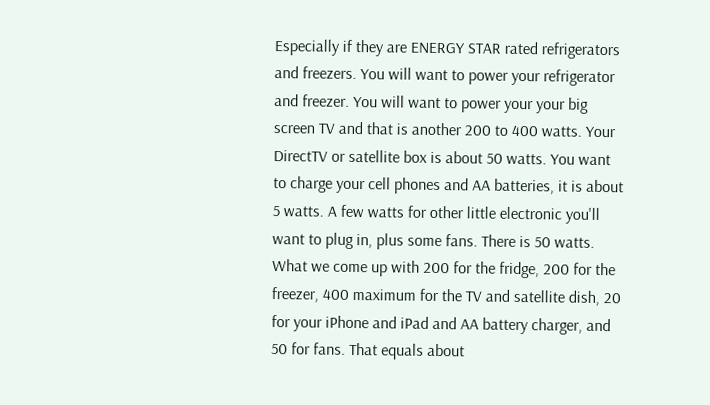Especially if they are ENERGY STAR rated refrigerators and freezers. You will want to power your refrigerator and freezer. You will want to power your your big screen TV and that is another 200 to 400 watts. Your DirectTV or satellite box is about 50 watts. You want to charge your cell phones and AA batteries, it is about 5 watts. A few watts for other little electronic you'll want to plug in, plus some fans. There is 50 watts. What we come up with 200 for the fridge, 200 for the freezer, 400 maximum for the TV and satellite dish, 20 for your iPhone and iPad and AA battery charger, and 50 for fans. That equals about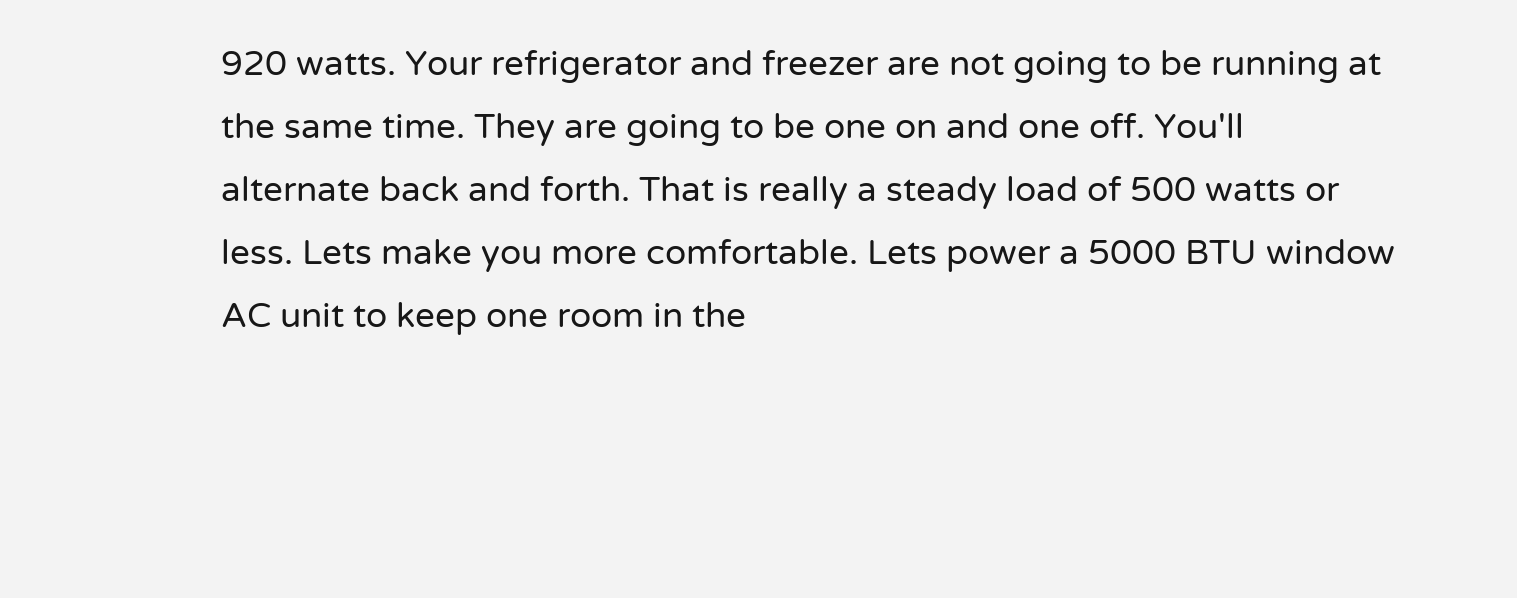920 watts. Your refrigerator and freezer are not going to be running at the same time. They are going to be one on and one off. You'll alternate back and forth. That is really a steady load of 500 watts or less. Lets make you more comfortable. Lets power a 5000 BTU window AC unit to keep one room in the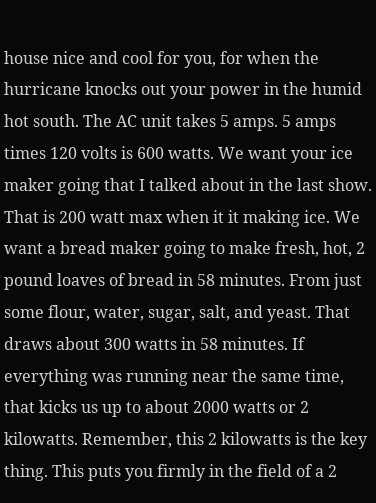house nice and cool for you, for when the hurricane knocks out your power in the humid hot south. The AC unit takes 5 amps. 5 amps times 120 volts is 600 watts. We want your ice maker going that I talked about in the last show. That is 200 watt max when it it making ice. We want a bread maker going to make fresh, hot, 2 pound loaves of bread in 58 minutes. From just some flour, water, sugar, salt, and yeast. That draws about 300 watts in 58 minutes. If everything was running near the same time, that kicks us up to about 2000 watts or 2 kilowatts. Remember, this 2 kilowatts is the key thing. This puts you firmly in the field of a 2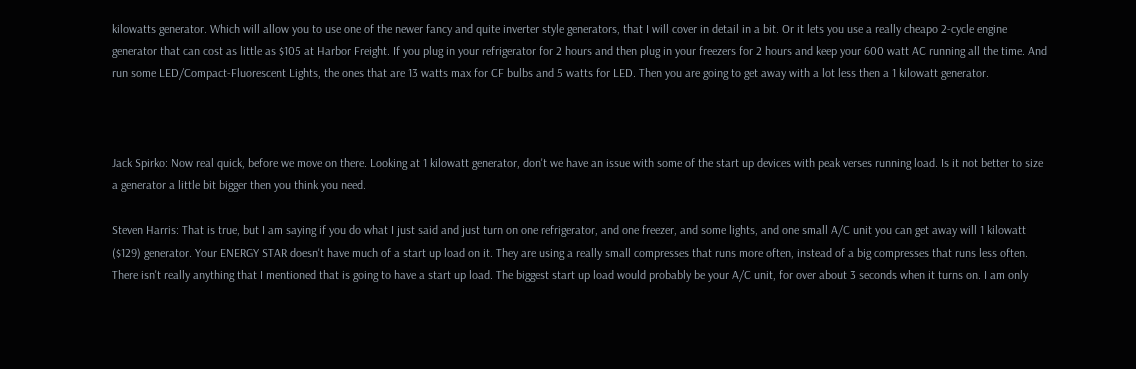kilowatts generator. Which will allow you to use one of the newer fancy and quite inverter style generators, that I will cover in detail in a bit. Or it lets you use a really cheapo 2-cycle engine generator that can cost as little as $105 at Harbor Freight. If you plug in your refrigerator for 2 hours and then plug in your freezers for 2 hours and keep your 600 watt AC running all the time. And run some LED/Compact-Fluorescent Lights, the ones that are 13 watts max for CF bulbs and 5 watts for LED. Then you are going to get away with a lot less then a 1 kilowatt generator.



Jack Spirko: Now real quick, before we move on there. Looking at 1 kilowatt generator, don't we have an issue with some of the start up devices with peak verses running load. Is it not better to size a generator a little bit bigger then you think you need.

Steven Harris: That is true, but I am saying if you do what I just said and just turn on one refrigerator, and one freezer, and some lights, and one small A/C unit you can get away will 1 kilowatt ($129) generator. Your ENERGY STAR doesn't have much of a start up load on it. They are using a really small compresses that runs more often, instead of a big compresses that runs less often. There isn't really anything that I mentioned that is going to have a start up load. The biggest start up load would probably be your A/C unit, for over about 3 seconds when it turns on. I am only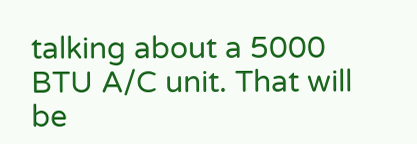talking about a 5000 BTU A/C unit. That will be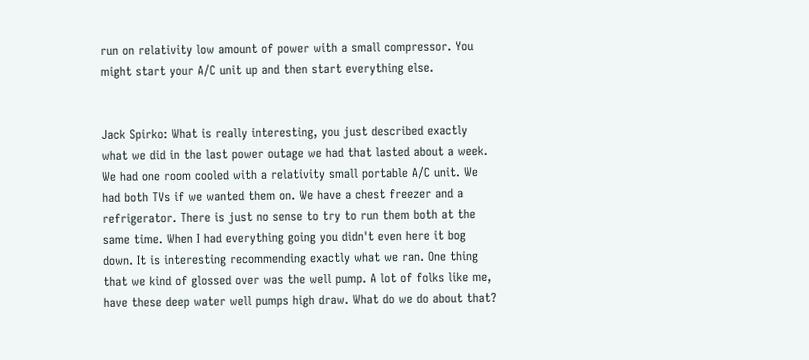run on relativity low amount of power with a small compressor. You might start your A/C unit up and then start everything else.


Jack Spirko: What is really interesting, you just described exactly what we did in the last power outage we had that lasted about a week. We had one room cooled with a relativity small portable A/C unit. We had both TVs if we wanted them on. We have a chest freezer and a refrigerator. There is just no sense to try to run them both at the same time. When I had everything going you didn't even here it bog down. It is interesting recommending exactly what we ran. One thing that we kind of glossed over was the well pump. A lot of folks like me, have these deep water well pumps high draw. What do we do about that?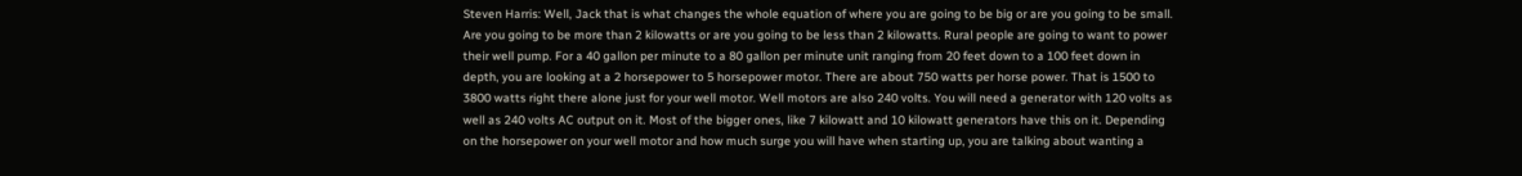Steven Harris: Well, Jack that is what changes the whole equation of where you are going to be big or are you going to be small. Are you going to be more than 2 kilowatts or are you going to be less than 2 kilowatts. Rural people are going to want to power their well pump. For a 40 gallon per minute to a 80 gallon per minute unit ranging from 20 feet down to a 100 feet down in depth, you are looking at a 2 horsepower to 5 horsepower motor. There are about 750 watts per horse power. That is 1500 to 3800 watts right there alone just for your well motor. Well motors are also 240 volts. You will need a generator with 120 volts as well as 240 volts AC output on it. Most of the bigger ones, like 7 kilowatt and 10 kilowatt generators have this on it. Depending on the horsepower on your well motor and how much surge you will have when starting up, you are talking about wanting a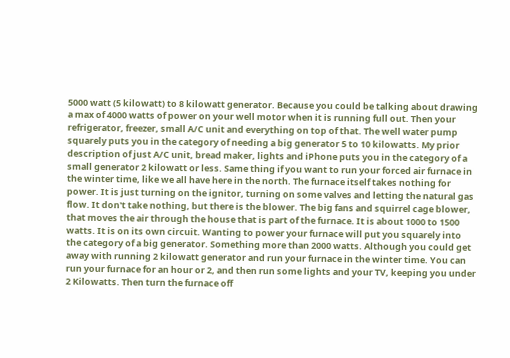5000 watt (5 kilowatt) to 8 kilowatt generator. Because you could be talking about drawing a max of 4000 watts of power on your well motor when it is running full out. Then your refrigerator, freezer, small A/C unit and everything on top of that. The well water pump squarely puts you in the category of needing a big generator 5 to 10 kilowatts. My prior description of just A/C unit, bread maker, lights and iPhone puts you in the category of a small generator 2 kilowatt or less. Same thing if you want to run your forced air furnace in the winter time, like we all have here in the north. The furnace itself takes nothing for power. It is just turning on the ignitor, turning on some valves and letting the natural gas flow. It don't take nothing, but there is the blower. The big fans and squirrel cage blower, that moves the air through the house that is part of the furnace. It is about 1000 to 1500 watts. It is on its own circuit. Wanting to power your furnace will put you squarely into the category of a big generator. Something more than 2000 watts. Although you could get away with running 2 kilowatt generator and run your furnace in the winter time. You can run your furnace for an hour or 2, and then run some lights and your TV, keeping you under 2 Kilowatts. Then turn the furnace off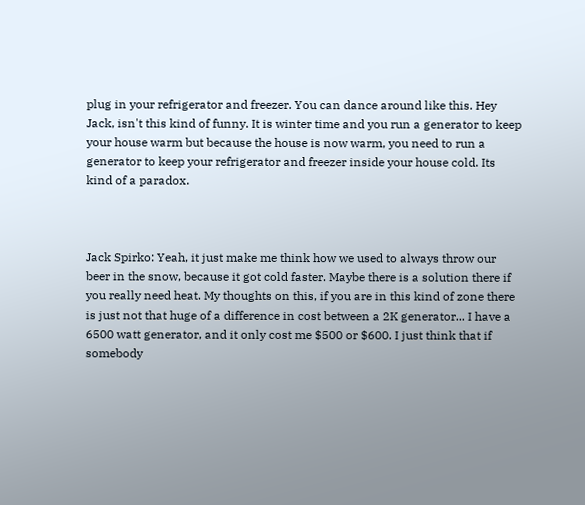plug in your refrigerator and freezer. You can dance around like this. Hey Jack, isn't this kind of funny. It is winter time and you run a generator to keep your house warm but because the house is now warm, you need to run a generator to keep your refrigerator and freezer inside your house cold. Its kind of a paradox.



Jack Spirko: Yeah, it just make me think how we used to always throw our beer in the snow, because it got cold faster. Maybe there is a solution there if you really need heat. My thoughts on this, if you are in this kind of zone there is just not that huge of a difference in cost between a 2K generator... I have a 6500 watt generator, and it only cost me $500 or $600. I just think that if somebody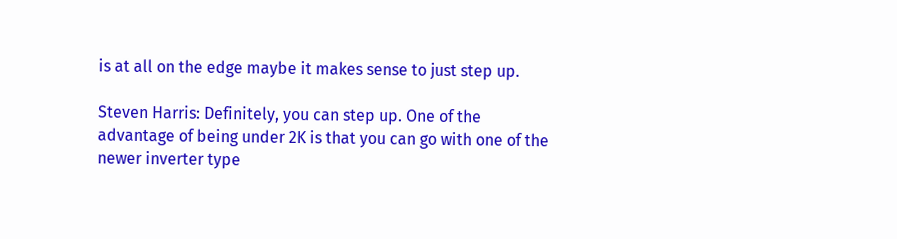is at all on the edge maybe it makes sense to just step up.

Steven Harris: Definitely, you can step up. One of the advantage of being under 2K is that you can go with one of the newer inverter type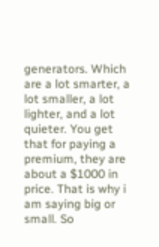generators. Which are a lot smarter, a lot smaller, a lot lighter, and a lot quieter. You get that for paying a premium, they are about a $1000 in price. That is why i am saying big or small. So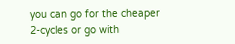you can go for the cheaper 2-cycles or go with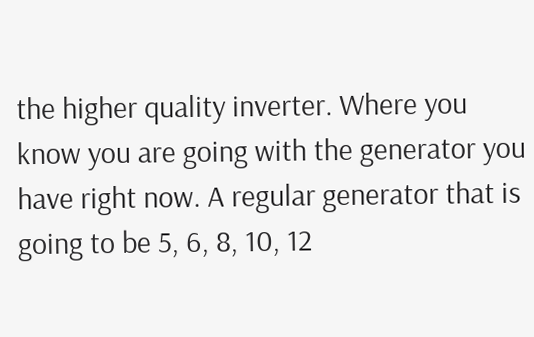the higher quality inverter. Where you know you are going with the generator you have right now. A regular generator that is going to be 5, 6, 8, 10, 12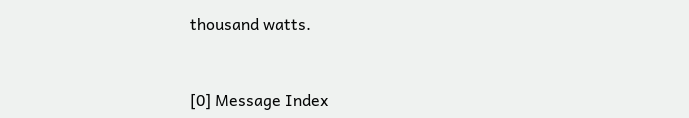thousand watts.



[0] Message Index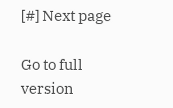[#] Next page

Go to full version